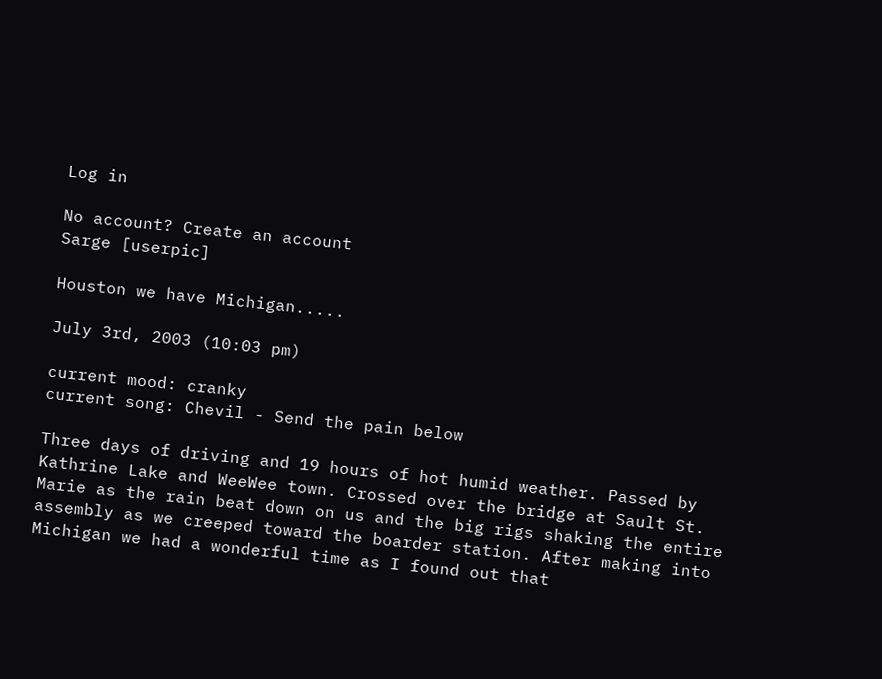Log in

No account? Create an account
Sarge [userpic]

Houston we have Michigan.....

July 3rd, 2003 (10:03 pm)

current mood: cranky
current song: Chevil - Send the pain below

Three days of driving and 19 hours of hot humid weather. Passed by Kathrine Lake and WeeWee town. Crossed over the bridge at Sault St. Marie as the rain beat down on us and the big rigs shaking the entire assembly as we creeped toward the boarder station. After making into Michigan we had a wonderful time as I found out that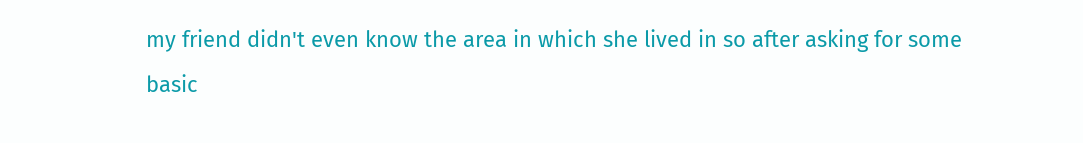my friend didn't even know the area in which she lived in so after asking for some basic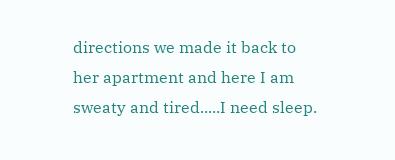directions we made it back to her apartment and here I am sweaty and tired.....I need sleep.